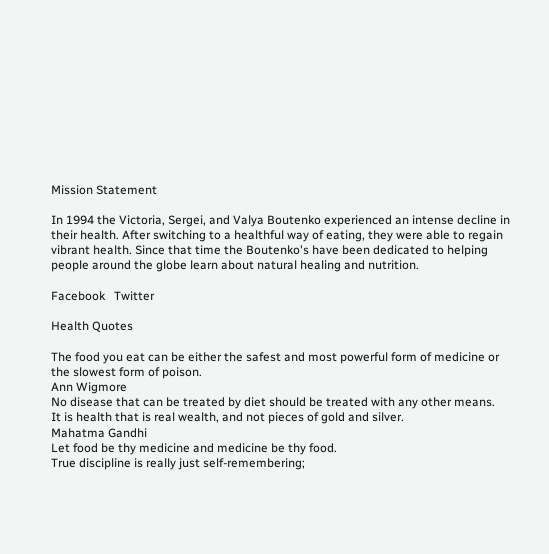Mission Statement

In 1994 the Victoria, Sergei, and Valya Boutenko experienced an intense decline in their health. After switching to a healthful way of eating, they were able to regain vibrant health. Since that time the Boutenko's have been dedicated to helping people around the globe learn about natural healing and nutrition.

Facebook   Twitter

Health Quotes

The food you eat can be either the safest and most powerful form of medicine or the slowest form of poison.
Ann Wigmore
No disease that can be treated by diet should be treated with any other means.
It is health that is real wealth, and not pieces of gold and silver.
Mahatma Gandhi
Let food be thy medicine and medicine be thy food.
True discipline is really just self-remembering;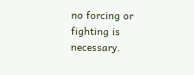no forcing or fighting is necessary.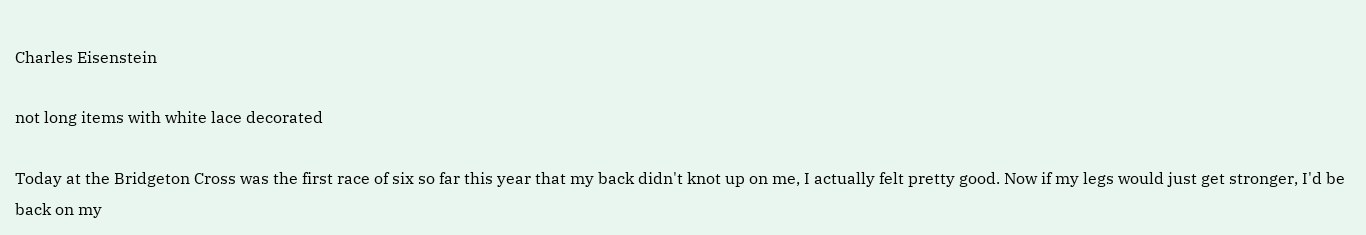Charles Eisenstein

not long items with white lace decorated

Today at the Bridgeton Cross was the first race of six so far this year that my back didn't knot up on me, I actually felt pretty good. Now if my legs would just get stronger, I'd be back on my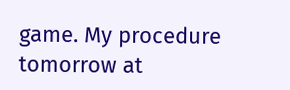game. My procedure tomorrow at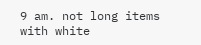9 am. not long items with white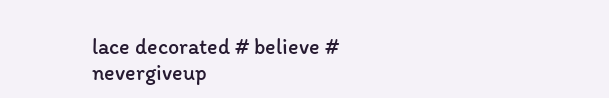lace decorated # believe # nevergiveup